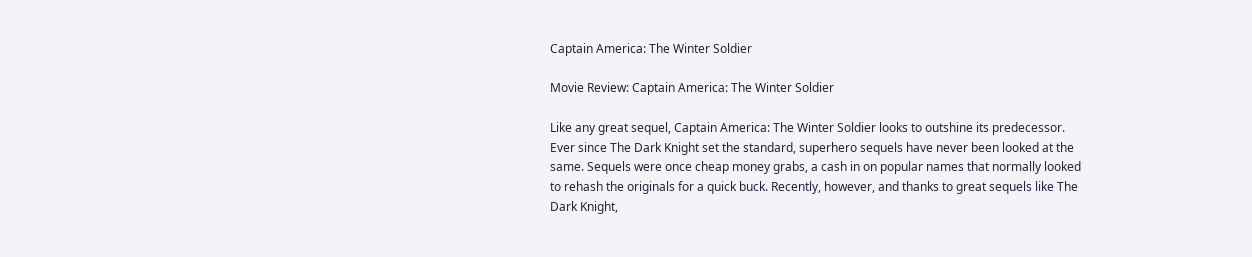Captain America: The Winter Soldier

Movie Review: Captain America: The Winter Soldier

Like any great sequel, Captain America: The Winter Soldier looks to outshine its predecessor. Ever since The Dark Knight set the standard, superhero sequels have never been looked at the same. Sequels were once cheap money grabs, a cash in on popular names that normally looked to rehash the originals for a quick buck. Recently, however, and thanks to great sequels like The Dark Knight,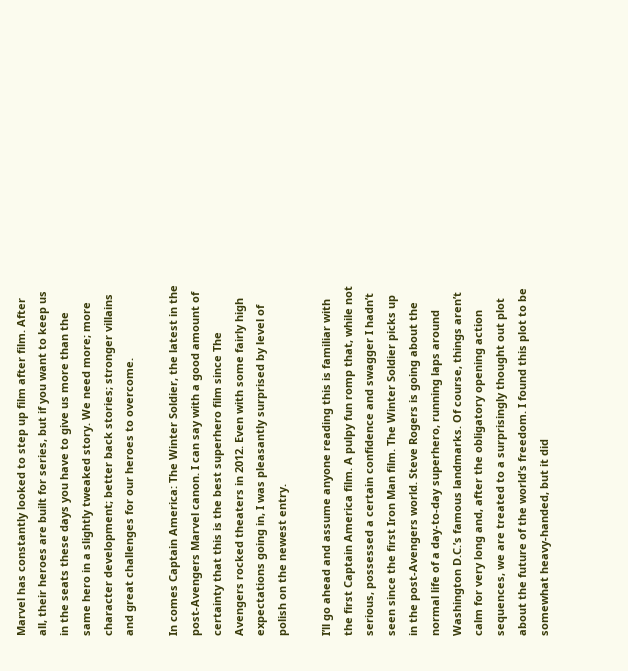Marvel has constantly looked to step up film after film. After all, their heroes are built for series, but if you want to keep us in the seats these days you have to give us more than the same hero in a slightly tweaked story. We need more; more character development; better back stories; stronger villains and great challenges for our heroes to overcome.

In comes Captain America: The Winter Soldier, the latest in the post-Avengers Marvel canon. I can say with a good amount of certainty that this is the best superhero film since The Avengers rocked theaters in 2012. Even with some fairly high expectations going in, I was pleasantly surprised by level of polish on the newest entry.

I’ll go ahead and assume anyone reading this is familiar with the first Captain America film. A pulpy fun romp that, while not serious, possessed a certain confidence and swagger I hadn’t seen since the first Iron Man film. The Winter Soldier picks up in the post-Avengers world. Steve Rogers is going about the normal life of a day-to-day superhero, running laps around Washington D.C.’s famous landmarks. Of course, things aren’t calm for very long and, after the obligatory opening action sequences, we are treated to a surprisingly thought out plot about the future of the world’s freedom. I found this plot to be somewhat heavy-handed, but it did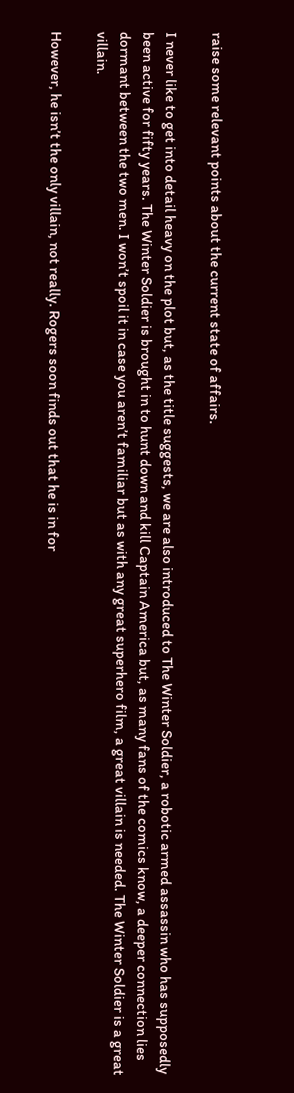raise some relevant points about the current state of affairs.

I never like to get into detail heavy on the plot but, as the title suggests, we are also introduced to The Winter Soldier, a robotic armed assassin who has supposedly been active for fifty years. The Winter Soldier is brought in to hunt down and kill Captain America but, as many fans of the comics know, a deeper connection lies dormant between the two men. I won’t spoil it in case you aren’t familiar but as with any great superhero film, a great villain is needed. The Winter Soldier is a great villain.

However, he isn’t the only villain, not really. Rogers soon finds out that he is in for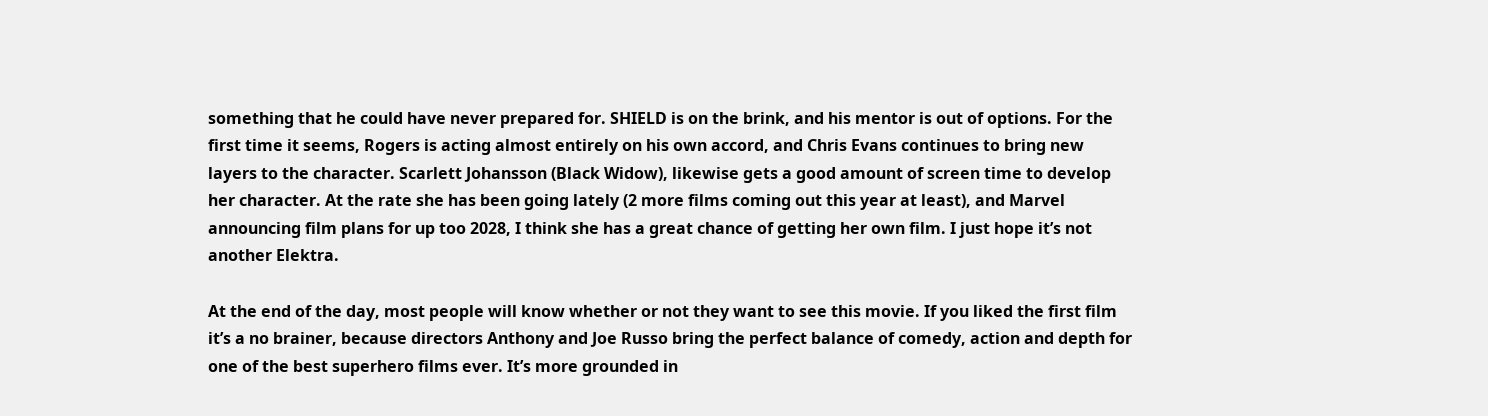something that he could have never prepared for. SHIELD is on the brink, and his mentor is out of options. For the first time it seems, Rogers is acting almost entirely on his own accord, and Chris Evans continues to bring new layers to the character. Scarlett Johansson (Black Widow), likewise gets a good amount of screen time to develop her character. At the rate she has been going lately (2 more films coming out this year at least), and Marvel announcing film plans for up too 2028, I think she has a great chance of getting her own film. I just hope it’s not another Elektra.

At the end of the day, most people will know whether or not they want to see this movie. If you liked the first film it’s a no brainer, because directors Anthony and Joe Russo bring the perfect balance of comedy, action and depth for one of the best superhero films ever. It’s more grounded in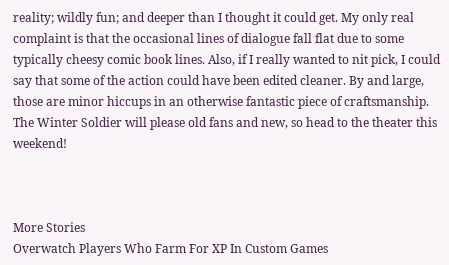reality; wildly fun; and deeper than I thought it could get. My only real complaint is that the occasional lines of dialogue fall flat due to some typically cheesy comic book lines. Also, if I really wanted to nit pick, I could say that some of the action could have been edited cleaner. By and large, those are minor hiccups in an otherwise fantastic piece of craftsmanship. The Winter Soldier will please old fans and new, so head to the theater this weekend!



More Stories
Overwatch Players Who Farm For XP In Custom Games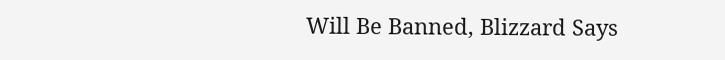Will Be Banned, Blizzard Says